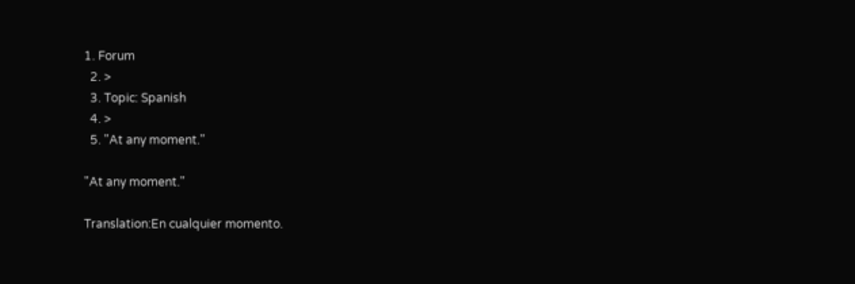1. Forum
  2. >
  3. Topic: Spanish
  4. >
  5. "At any moment."

"At any moment."

Translation:En cualquier momento.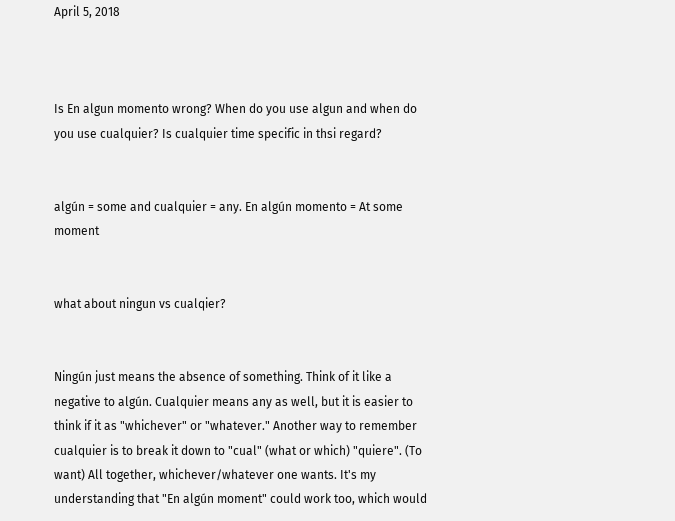April 5, 2018



Is En algun momento wrong? When do you use algun and when do you use cualquier? Is cualquier time specific in thsi regard?


algún = some and cualquier = any. En algún momento = At some moment


what about ningun vs cualqier?


Ningún just means the absence of something. Think of it like a negative to algún. Cualquier means any as well, but it is easier to think if it as "whichever" or "whatever." Another way to remember cualquier is to break it down to "cual" (what or which) "quiere". (To want) All together, whichever/whatever one wants. It's my understanding that "En algún moment" could work too, which would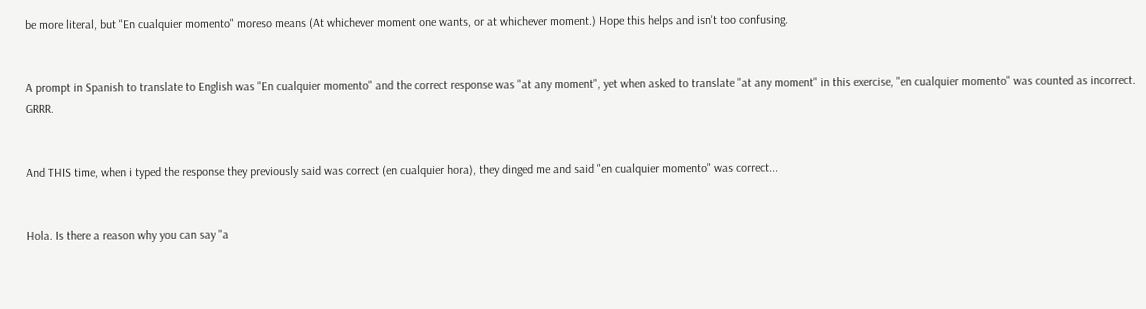be more literal, but "En cualquier momento" moreso means (At whichever moment one wants, or at whichever moment.) Hope this helps and isn't too confusing.


A prompt in Spanish to translate to English was "En cualquier momento" and the correct response was "at any moment", yet when asked to translate "at any moment" in this exercise, "en cualquier momento" was counted as incorrect. GRRR.


And THIS time, when i typed the response they previously said was correct (en cualquier hora), they dinged me and said "en cualquier momento" was correct...


Hola. Is there a reason why you can say "a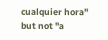cualquier hora" but not "a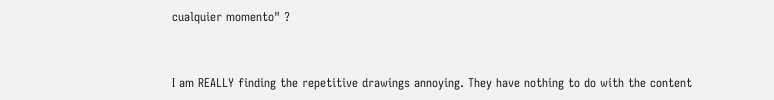cualquier momento" ?


I am REALLY finding the repetitive drawings annoying. They have nothing to do with the content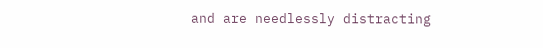and are needlessly distracting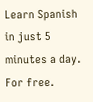Learn Spanish in just 5 minutes a day. For free.